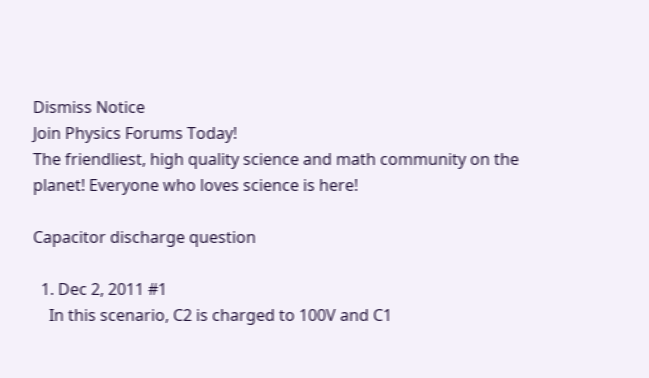Dismiss Notice
Join Physics Forums Today!
The friendliest, high quality science and math community on the planet! Everyone who loves science is here!

Capacitor discharge question

  1. Dec 2, 2011 #1
    In this scenario, C2 is charged to 100V and C1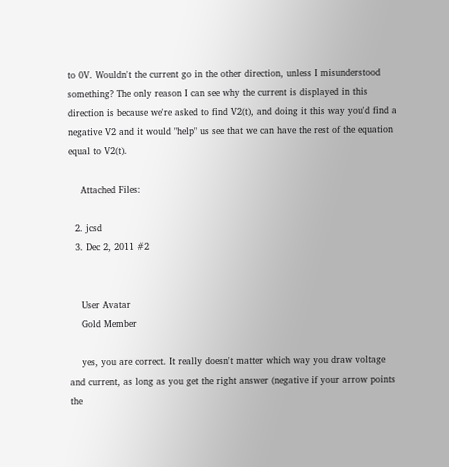to 0V. Wouldn't the current go in the other direction, unless I misunderstood something? The only reason I can see why the current is displayed in this direction is because we're asked to find V2(t), and doing it this way you'd find a negative V2 and it would "help" us see that we can have the rest of the equation equal to V2(t).

    Attached Files:

  2. jcsd
  3. Dec 2, 2011 #2


    User Avatar
    Gold Member

    yes, you are correct. It really doesn't matter which way you draw voltage and current, as long as you get the right answer (negative if your arrow points the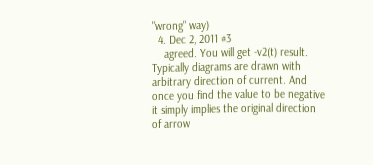"wrong" way)
  4. Dec 2, 2011 #3
    agreed. You will get -v2(t) result. Typically diagrams are drawn with arbitrary direction of current. And once you find the value to be negative it simply implies the original direction of arrow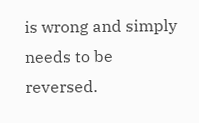is wrong and simply needs to be reversed.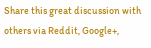Share this great discussion with others via Reddit, Google+,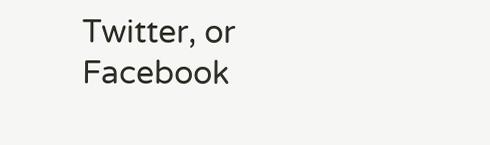Twitter, or Facebook